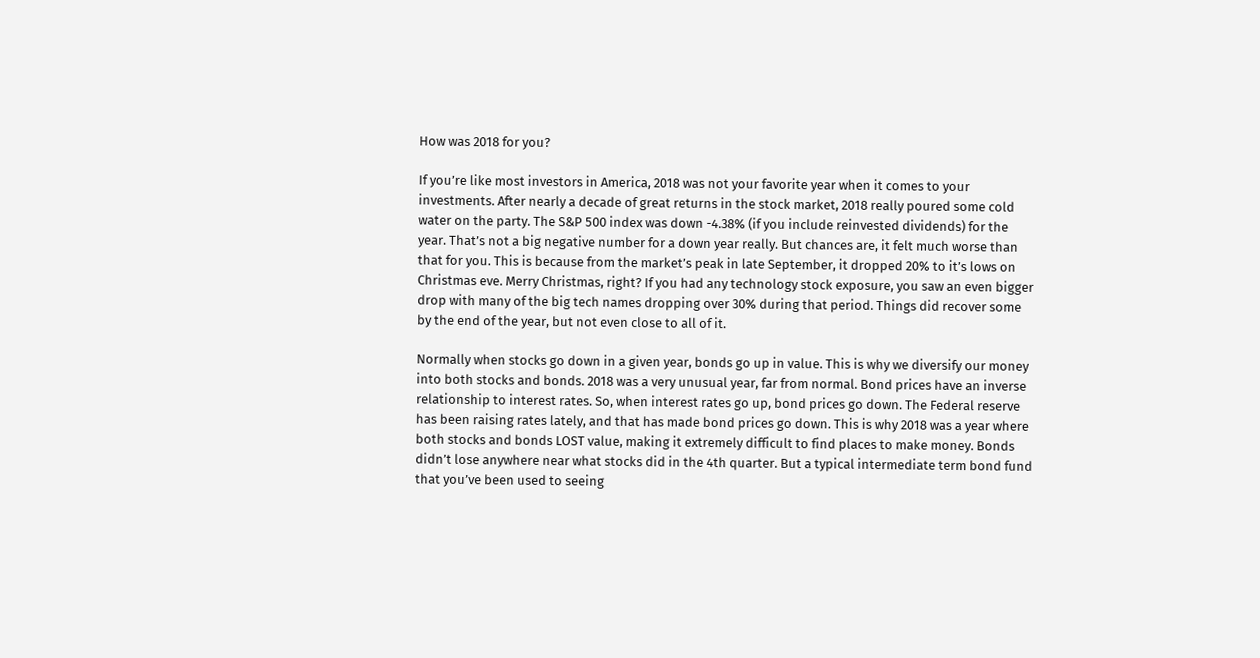How was 2018 for you?

If you’re like most investors in America, 2018 was not your favorite year when it comes to your investments. After nearly a decade of great returns in the stock market, 2018 really poured some cold water on the party. The S&P 500 index was down -4.38% (if you include reinvested dividends) for the year. That’s not a big negative number for a down year really. But chances are, it felt much worse than that for you. This is because from the market’s peak in late September, it dropped 20% to it’s lows on Christmas eve. Merry Christmas, right? If you had any technology stock exposure, you saw an even bigger drop with many of the big tech names dropping over 30% during that period. Things did recover some by the end of the year, but not even close to all of it.

Normally when stocks go down in a given year, bonds go up in value. This is why we diversify our money into both stocks and bonds. 2018 was a very unusual year, far from normal. Bond prices have an inverse relationship to interest rates. So, when interest rates go up, bond prices go down. The Federal reserve has been raising rates lately, and that has made bond prices go down. This is why 2018 was a year where both stocks and bonds LOST value, making it extremely difficult to find places to make money. Bonds didn’t lose anywhere near what stocks did in the 4th quarter. But a typical intermediate term bond fund that you’ve been used to seeing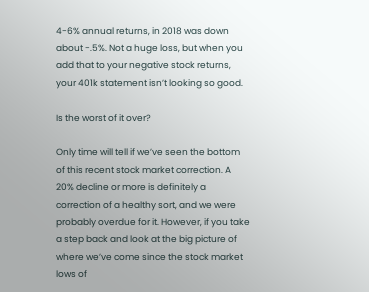4-6% annual returns, in 2018 was down about -.5%. Not a huge loss, but when you add that to your negative stock returns, your 401k statement isn’t looking so good.

Is the worst of it over?

Only time will tell if we’ve seen the bottom of this recent stock market correction. A 20% decline or more is definitely a correction of a healthy sort, and we were probably overdue for it. However, if you take a step back and look at the big picture of where we’ve come since the stock market lows of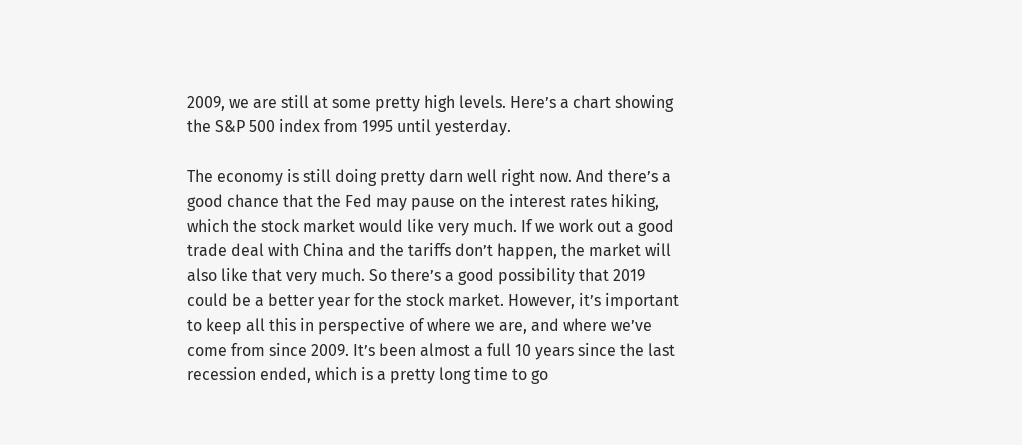2009, we are still at some pretty high levels. Here’s a chart showing the S&P 500 index from 1995 until yesterday.

The economy is still doing pretty darn well right now. And there’s a good chance that the Fed may pause on the interest rates hiking, which the stock market would like very much. If we work out a good trade deal with China and the tariffs don’t happen, the market will also like that very much. So there’s a good possibility that 2019 could be a better year for the stock market. However, it’s important to keep all this in perspective of where we are, and where we’ve come from since 2009. It’s been almost a full 10 years since the last recession ended, which is a pretty long time to go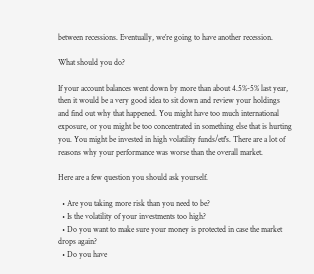between recessions. Eventually, we’re going to have another recession.

What should you do?

If your account balances went down by more than about 4.5%-5% last year, then it would be a very good idea to sit down and review your holdings and find out why that happened. You might have too much international exposure, or you might be too concentrated in something else that is hurting you. You might be invested in high volatility funds/etf’s. There are a lot of reasons why your performance was worse than the overall market.

Here are a few question you should ask yourself.

  • Are you taking more risk than you need to be?
  • Is the volatility of your investments too high?
  • Do you want to make sure your money is protected in case the market drops again?
  • Do you have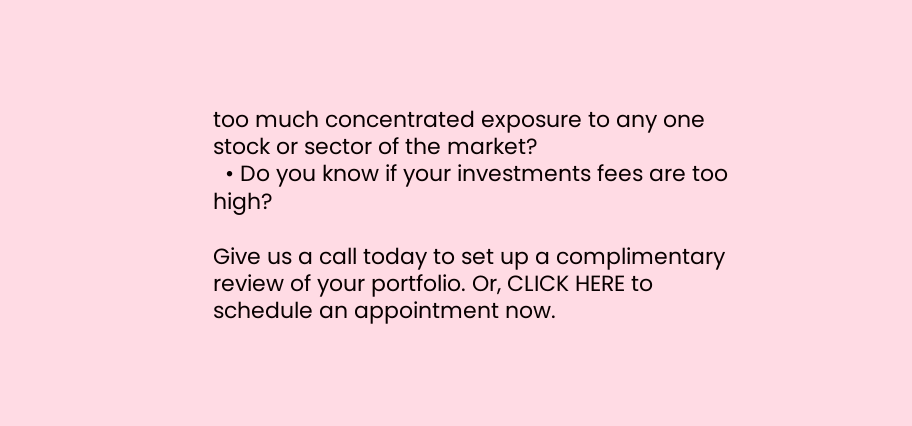too much concentrated exposure to any one stock or sector of the market?
  • Do you know if your investments fees are too high?

Give us a call today to set up a complimentary review of your portfolio. Or, CLICK HERE to schedule an appointment now.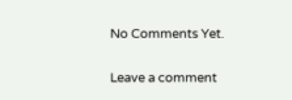No Comments Yet.

Leave a comment